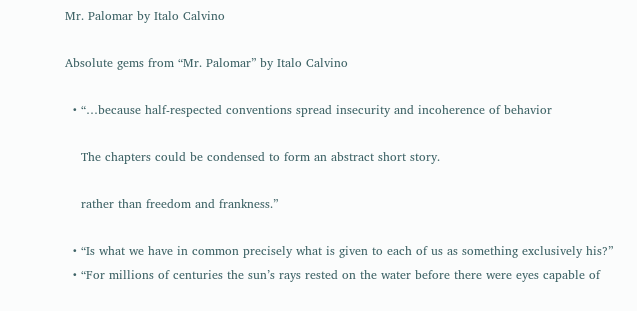Mr. Palomar by Italo Calvino

Absolute gems from “Mr. Palomar” by Italo Calvino

  • “…because half-respected conventions spread insecurity and incoherence of behavior

    The chapters could be condensed to form an abstract short story.

    rather than freedom and frankness.”

  • “Is what we have in common precisely what is given to each of us as something exclusively his?”
  • “For millions of centuries the sun’s rays rested on the water before there were eyes capable of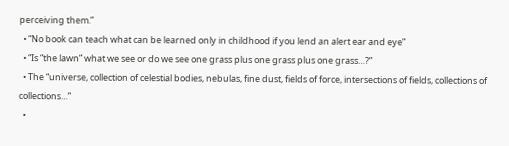perceiving them.”
  • “No book can teach what can be learned only in childhood if you lend an alert ear and eye”
  • “Is “the lawn” what we see or do we see one grass plus one grass plus one grass…?”
  • The “universe, collection of celestial bodies, nebulas, fine dust, fields of force, intersections of fields, collections of collections…”
  •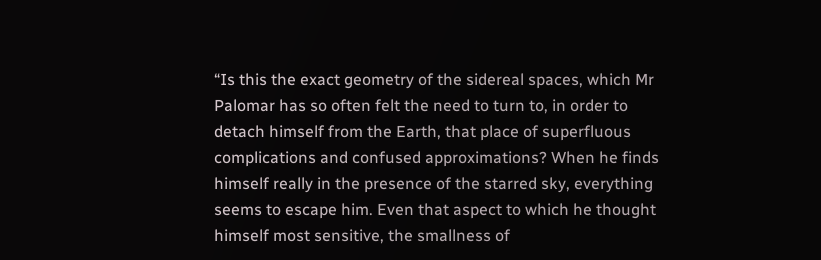“Is this the exact geometry of the sidereal spaces, which Mr Palomar has so often felt the need to turn to, in order to detach himself from the Earth, that place of superfluous complications and confused approximations? When he finds himself really in the presence of the starred sky, everything seems to escape him. Even that aspect to which he thought himself most sensitive, the smallness of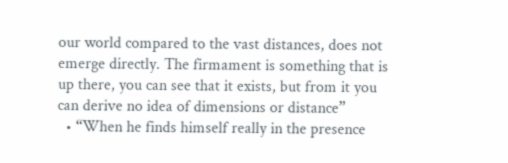our world compared to the vast distances, does not emerge directly. The firmament is something that is up there, you can see that it exists, but from it you can derive no idea of dimensions or distance”
  • “When he finds himself really in the presence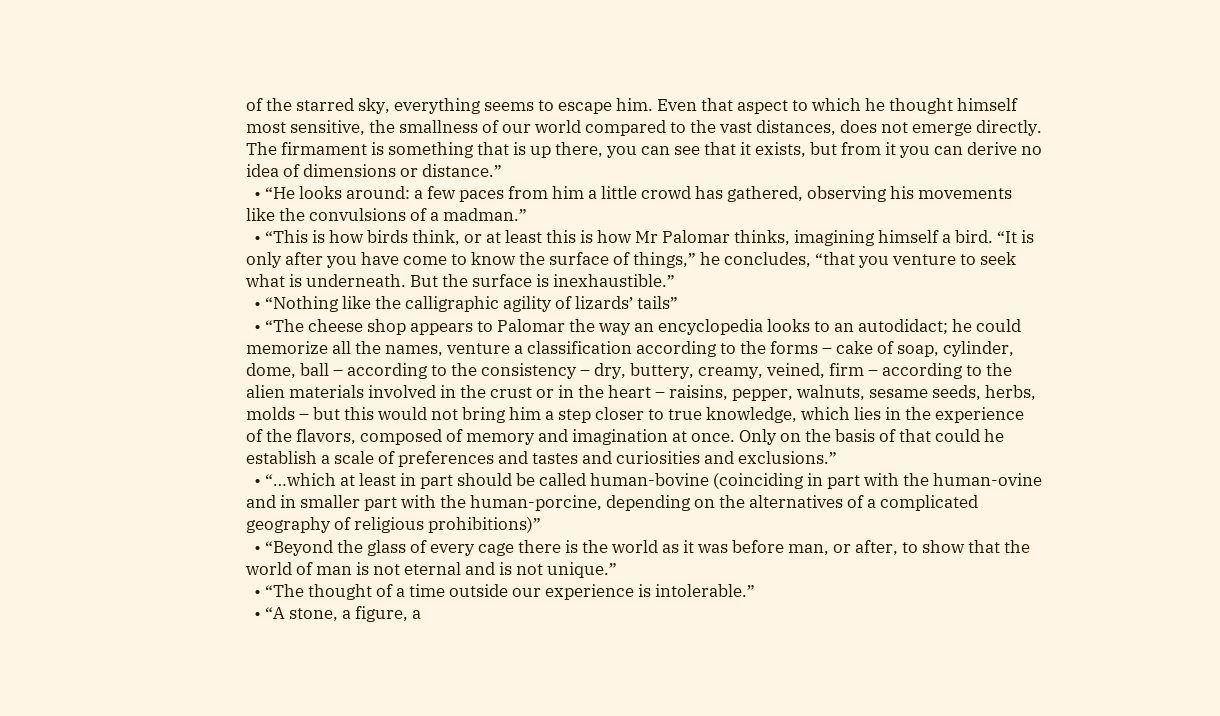of the starred sky, everything seems to escape him. Even that aspect to which he thought himself most sensitive, the smallness of our world compared to the vast distances, does not emerge directly. The firmament is something that is up there, you can see that it exists, but from it you can derive no idea of dimensions or distance.”
  • “He looks around: a few paces from him a little crowd has gathered, observing his movements like the convulsions of a madman.”
  • “This is how birds think, or at least this is how Mr Palomar thinks, imagining himself a bird. “It is only after you have come to know the surface of things,” he concludes, “that you venture to seek what is underneath. But the surface is inexhaustible.”
  • “Nothing like the calligraphic agility of lizards’ tails”
  • “The cheese shop appears to Palomar the way an encyclopedia looks to an autodidact; he could memorize all the names, venture a classification according to the forms – cake of soap, cylinder, dome, ball – according to the consistency – dry, buttery, creamy, veined, firm – according to the alien materials involved in the crust or in the heart – raisins, pepper, walnuts, sesame seeds, herbs, molds – but this would not bring him a step closer to true knowledge, which lies in the experience of the flavors, composed of memory and imagination at once. Only on the basis of that could he establish a scale of preferences and tastes and curiosities and exclusions.”
  • “…which at least in part should be called human-bovine (coinciding in part with the human-ovine and in smaller part with the human-porcine, depending on the alternatives of a complicated geography of religious prohibitions)”
  • “Beyond the glass of every cage there is the world as it was before man, or after, to show that the world of man is not eternal and is not unique.”
  • “The thought of a time outside our experience is intolerable.”
  • “A stone, a figure, a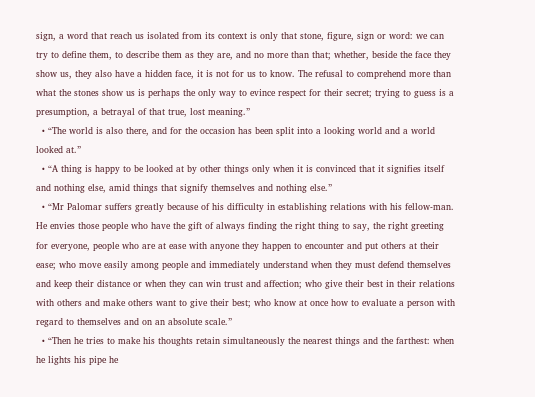sign, a word that reach us isolated from its context is only that stone, figure, sign or word: we can try to define them, to describe them as they are, and no more than that; whether, beside the face they show us, they also have a hidden face, it is not for us to know. The refusal to comprehend more than what the stones show us is perhaps the only way to evince respect for their secret; trying to guess is a presumption, a betrayal of that true, lost meaning.”
  • “The world is also there, and for the occasion has been split into a looking world and a world looked at.”
  • “A thing is happy to be looked at by other things only when it is convinced that it signifies itself and nothing else, amid things that signify themselves and nothing else.”
  • “Mr Palomar suffers greatly because of his difficulty in establishing relations with his fellow-man. He envies those people who have the gift of always finding the right thing to say, the right greeting for everyone, people who are at ease with anyone they happen to encounter and put others at their ease; who move easily among people and immediately understand when they must defend themselves and keep their distance or when they can win trust and affection; who give their best in their relations with others and make others want to give their best; who know at once how to evaluate a person with regard to themselves and on an absolute scale.”
  • “Then he tries to make his thoughts retain simultaneously the nearest things and the farthest: when he lights his pipe he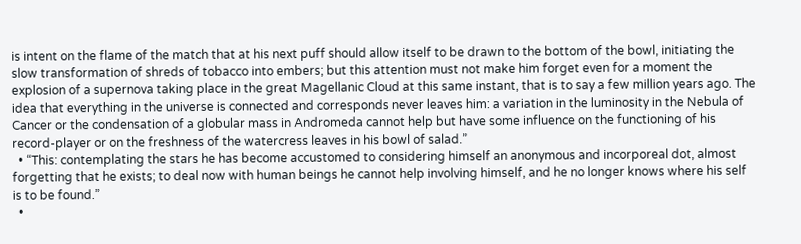is intent on the flame of the match that at his next puff should allow itself to be drawn to the bottom of the bowl, initiating the slow transformation of shreds of tobacco into embers; but this attention must not make him forget even for a moment the explosion of a supernova taking place in the great Magellanic Cloud at this same instant, that is to say a few million years ago. The idea that everything in the universe is connected and corresponds never leaves him: a variation in the luminosity in the Nebula of Cancer or the condensation of a globular mass in Andromeda cannot help but have some influence on the functioning of his record-player or on the freshness of the watercress leaves in his bowl of salad.”
  • “This: contemplating the stars he has become accustomed to considering himself an anonymous and incorporeal dot, almost forgetting that he exists; to deal now with human beings he cannot help involving himself, and he no longer knows where his self is to be found.”
  •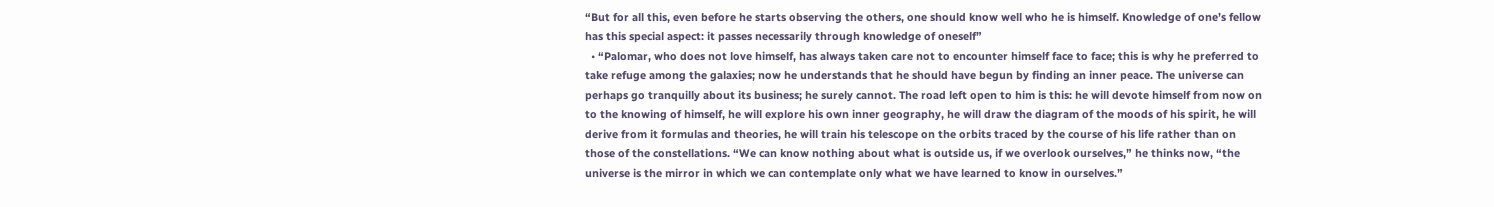“But for all this, even before he starts observing the others, one should know well who he is himself. Knowledge of one’s fellow has this special aspect: it passes necessarily through knowledge of oneself”
  • “Palomar, who does not love himself, has always taken care not to encounter himself face to face; this is why he preferred to take refuge among the galaxies; now he understands that he should have begun by finding an inner peace. The universe can perhaps go tranquilly about its business; he surely cannot. The road left open to him is this: he will devote himself from now on to the knowing of himself, he will explore his own inner geography, he will draw the diagram of the moods of his spirit, he will derive from it formulas and theories, he will train his telescope on the orbits traced by the course of his life rather than on those of the constellations. “We can know nothing about what is outside us, if we overlook ourselves,” he thinks now, “the universe is the mirror in which we can contemplate only what we have learned to know in ourselves.”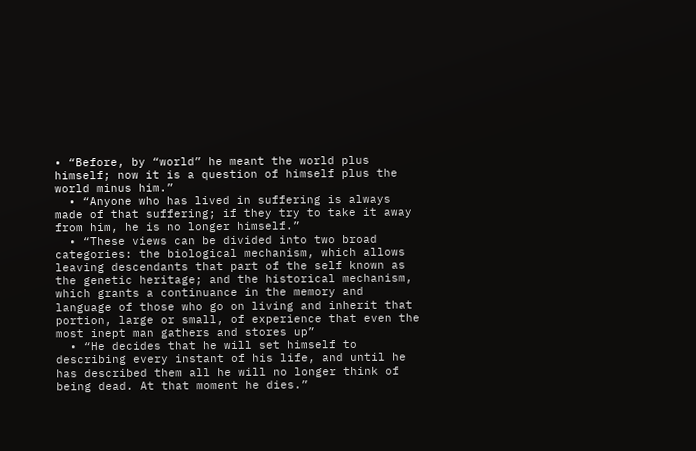• “Before, by “world” he meant the world plus himself; now it is a question of himself plus the world minus him.”
  • “Anyone who has lived in suffering is always made of that suffering; if they try to take it away from him, he is no longer himself.”
  • “These views can be divided into two broad categories: the biological mechanism, which allows leaving descendants that part of the self known as the genetic heritage; and the historical mechanism, which grants a continuance in the memory and language of those who go on living and inherit that portion, large or small, of experience that even the most inept man gathers and stores up”
  • “He decides that he will set himself to describing every instant of his life, and until he has described them all he will no longer think of being dead. At that moment he dies.”